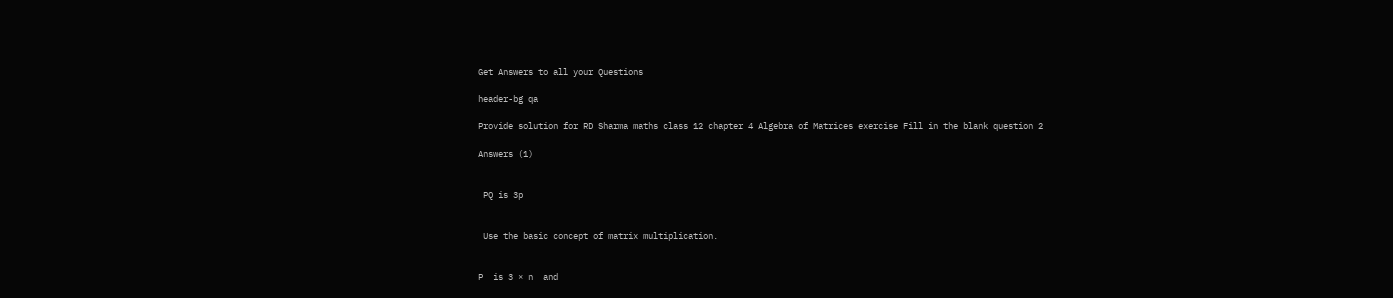Get Answers to all your Questions

header-bg qa

Provide solution for RD Sharma maths class 12 chapter 4 Algebra of Matrices exercise Fill in the blank question 2

Answers (1)


 PQ is 3p


 Use the basic concept of matrix multiplication.


P  is 3 × n  and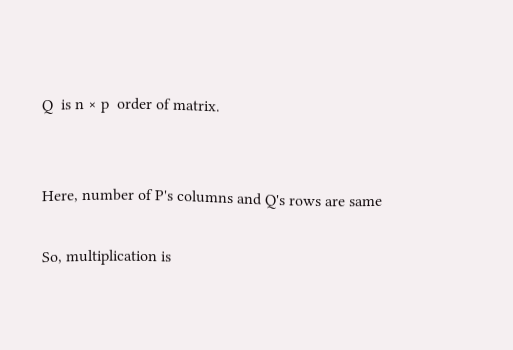Q  is n × p  order of matrix.


Here, number of P's columns and Q's rows are same

So, multiplication is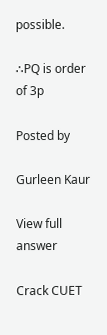possible.

∴PQ is order of 3p

Posted by

Gurleen Kaur

View full answer

Crack CUET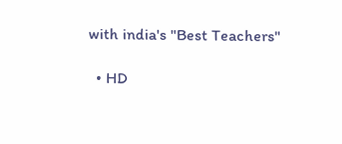with india's "Best Teachers"

  • HD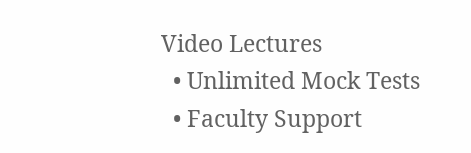Video Lectures
  • Unlimited Mock Tests
  • Faculty Support